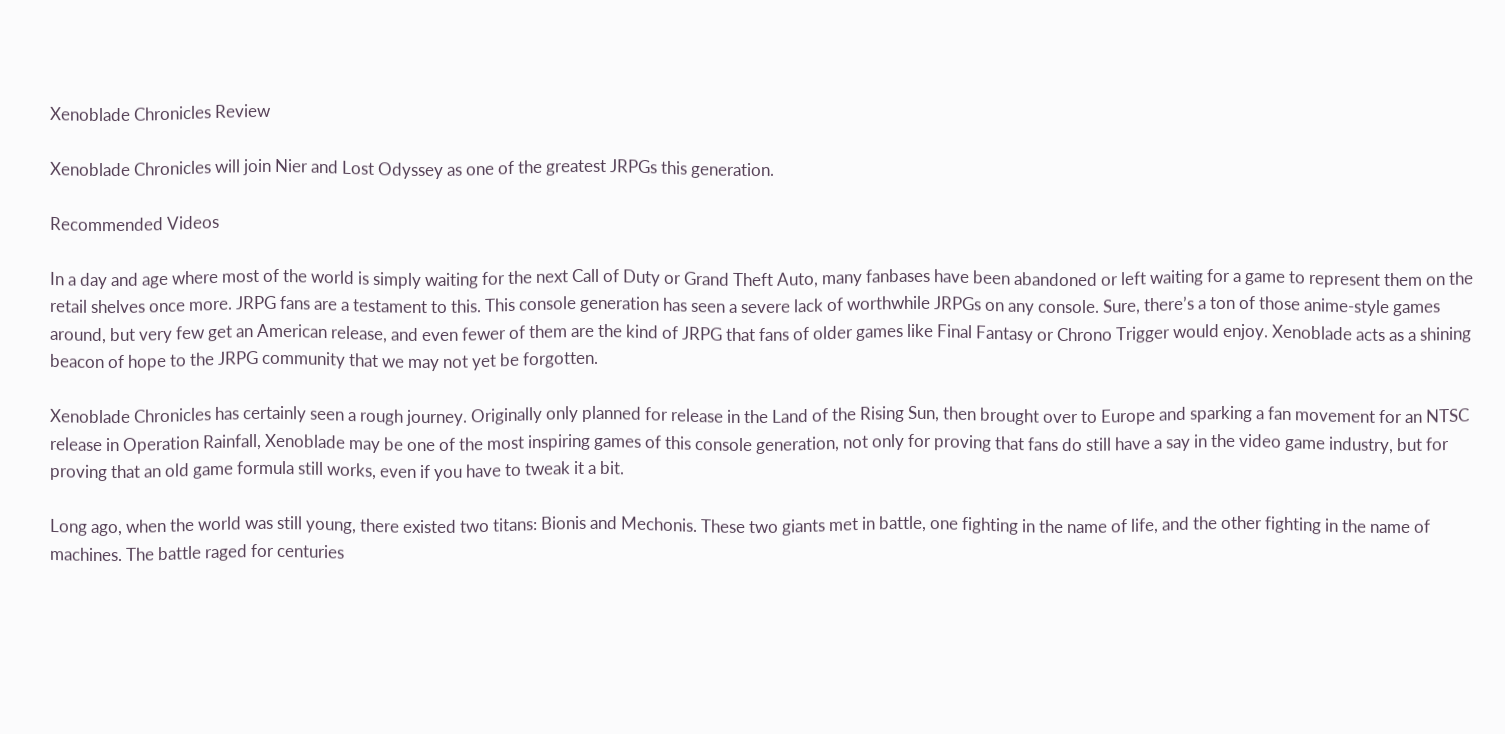Xenoblade Chronicles Review

Xenoblade Chronicles will join Nier and Lost Odyssey as one of the greatest JRPGs this generation.

Recommended Videos

In a day and age where most of the world is simply waiting for the next Call of Duty or Grand Theft Auto, many fanbases have been abandoned or left waiting for a game to represent them on the retail shelves once more. JRPG fans are a testament to this. This console generation has seen a severe lack of worthwhile JRPGs on any console. Sure, there’s a ton of those anime-style games around, but very few get an American release, and even fewer of them are the kind of JRPG that fans of older games like Final Fantasy or Chrono Trigger would enjoy. Xenoblade acts as a shining beacon of hope to the JRPG community that we may not yet be forgotten.

Xenoblade Chronicles has certainly seen a rough journey. Originally only planned for release in the Land of the Rising Sun, then brought over to Europe and sparking a fan movement for an NTSC release in Operation Rainfall, Xenoblade may be one of the most inspiring games of this console generation, not only for proving that fans do still have a say in the video game industry, but for proving that an old game formula still works, even if you have to tweak it a bit.

Long ago, when the world was still young, there existed two titans: Bionis and Mechonis. These two giants met in battle, one fighting in the name of life, and the other fighting in the name of machines. The battle raged for centuries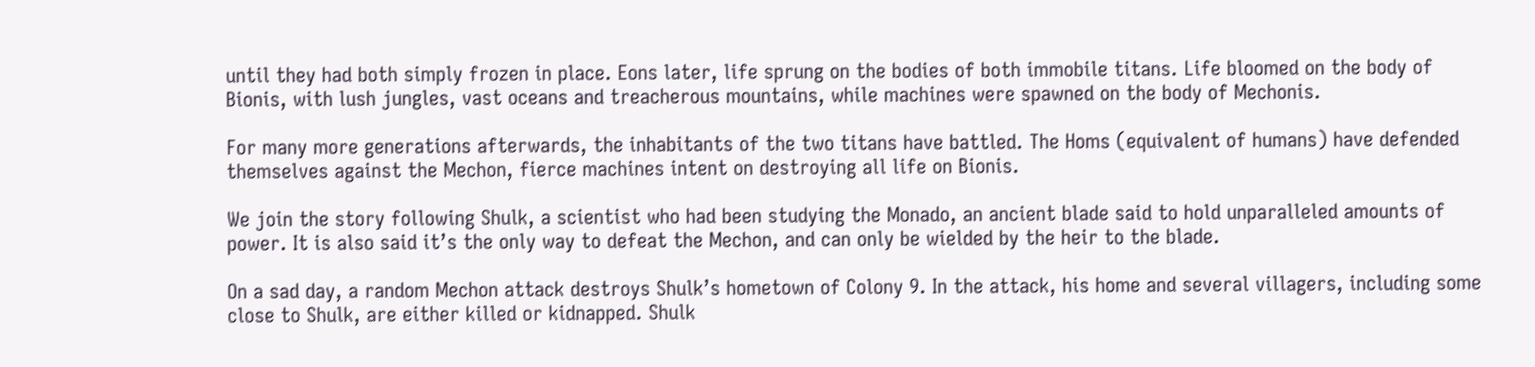until they had both simply frozen in place. Eons later, life sprung on the bodies of both immobile titans. Life bloomed on the body of Bionis, with lush jungles, vast oceans and treacherous mountains, while machines were spawned on the body of Mechonis.

For many more generations afterwards, the inhabitants of the two titans have battled. The Homs (equivalent of humans) have defended themselves against the Mechon, fierce machines intent on destroying all life on Bionis.

We join the story following Shulk, a scientist who had been studying the Monado, an ancient blade said to hold unparalleled amounts of power. It is also said it’s the only way to defeat the Mechon, and can only be wielded by the heir to the blade.

On a sad day, a random Mechon attack destroys Shulk’s hometown of Colony 9. In the attack, his home and several villagers, including some close to Shulk, are either killed or kidnapped. Shulk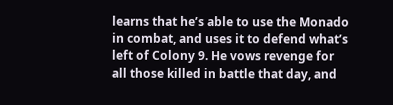learns that he’s able to use the Monado in combat, and uses it to defend what’s left of Colony 9. He vows revenge for all those killed in battle that day, and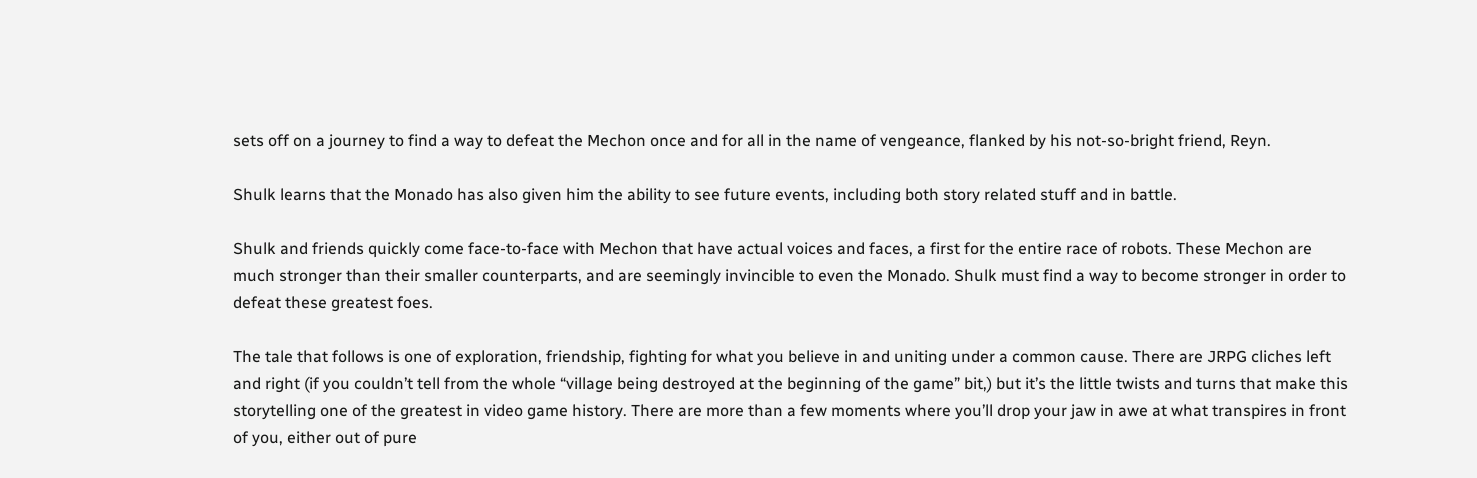sets off on a journey to find a way to defeat the Mechon once and for all in the name of vengeance, flanked by his not-so-bright friend, Reyn.

Shulk learns that the Monado has also given him the ability to see future events, including both story related stuff and in battle.

Shulk and friends quickly come face-to-face with Mechon that have actual voices and faces, a first for the entire race of robots. These Mechon are much stronger than their smaller counterparts, and are seemingly invincible to even the Monado. Shulk must find a way to become stronger in order to defeat these greatest foes.

The tale that follows is one of exploration, friendship, fighting for what you believe in and uniting under a common cause. There are JRPG cliches left and right (if you couldn’t tell from the whole “village being destroyed at the beginning of the game” bit,) but it’s the little twists and turns that make this storytelling one of the greatest in video game history. There are more than a few moments where you’ll drop your jaw in awe at what transpires in front of you, either out of pure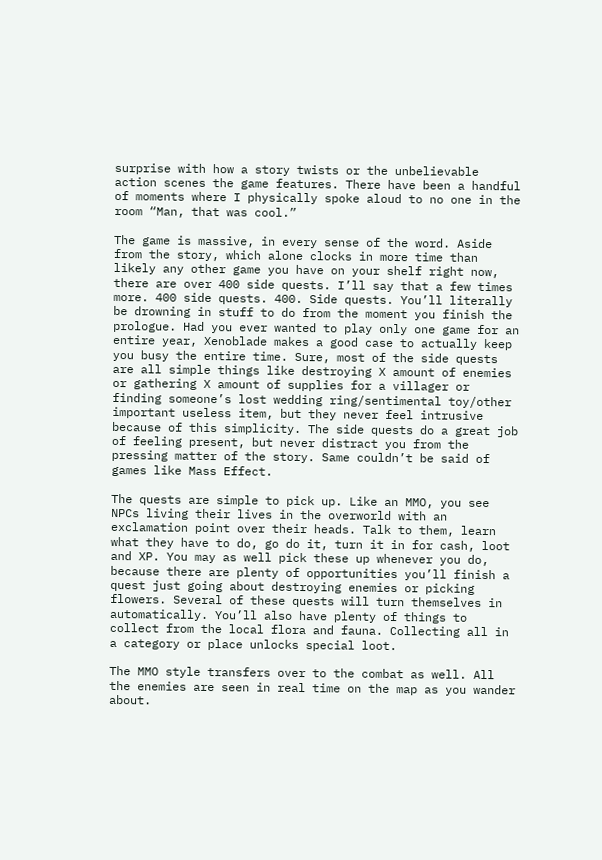surprise with how a story twists or the unbelievable action scenes the game features. There have been a handful of moments where I physically spoke aloud to no one in the room “Man, that was cool.”

The game is massive, in every sense of the word. Aside from the story, which alone clocks in more time than likely any other game you have on your shelf right now, there are over 400 side quests. I’ll say that a few times more. 400 side quests. 400. Side quests. You’ll literally be drowning in stuff to do from the moment you finish the prologue. Had you ever wanted to play only one game for an entire year, Xenoblade makes a good case to actually keep you busy the entire time. Sure, most of the side quests are all simple things like destroying X amount of enemies or gathering X amount of supplies for a villager or finding someone’s lost wedding ring/sentimental toy/other important useless item, but they never feel intrusive because of this simplicity. The side quests do a great job of feeling present, but never distract you from the pressing matter of the story. Same couldn’t be said of games like Mass Effect.

The quests are simple to pick up. Like an MMO, you see NPCs living their lives in the overworld with an exclamation point over their heads. Talk to them, learn what they have to do, go do it, turn it in for cash, loot and XP. You may as well pick these up whenever you do, because there are plenty of opportunities you’ll finish a quest just going about destroying enemies or picking flowers. Several of these quests will turn themselves in automatically. You’ll also have plenty of things to collect from the local flora and fauna. Collecting all in a category or place unlocks special loot.

The MMO style transfers over to the combat as well. All the enemies are seen in real time on the map as you wander about.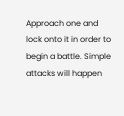Approach one and lock onto it in order to begin a battle. Simple attacks will happen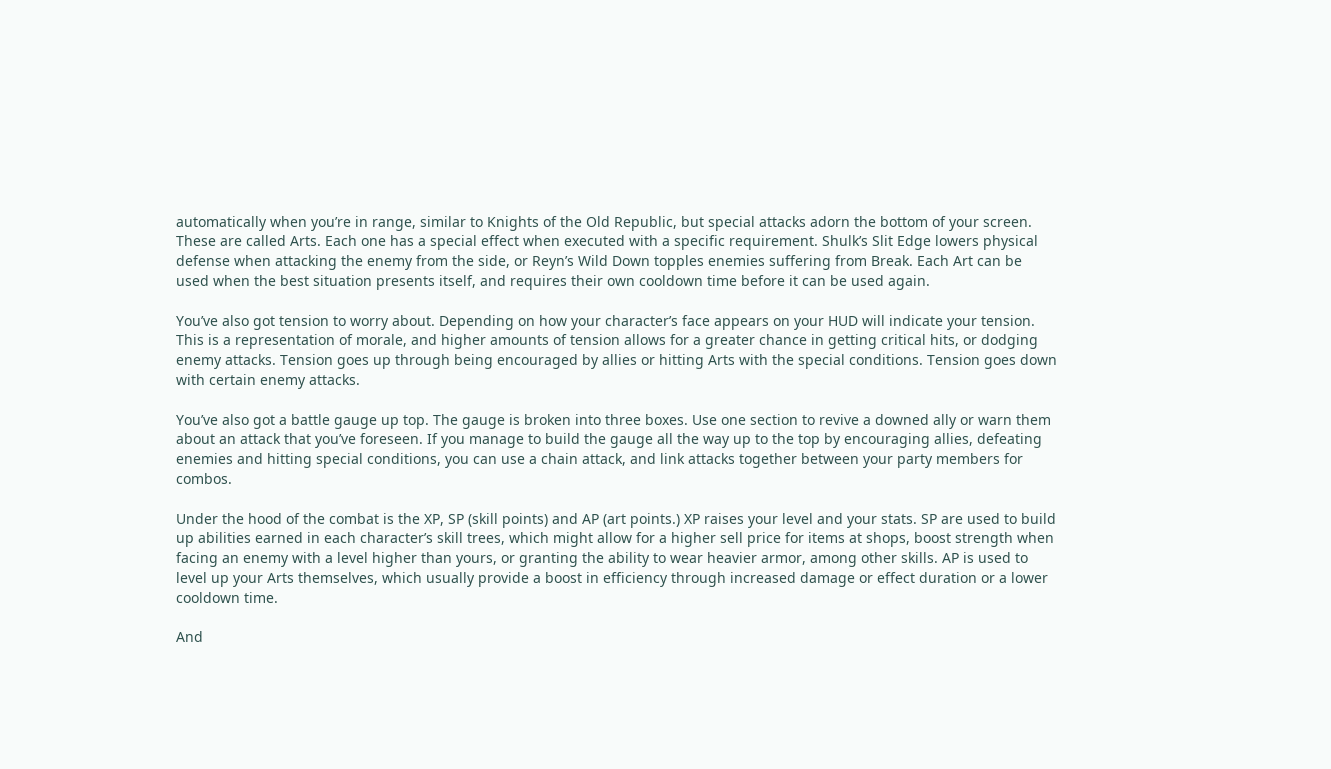automatically when you’re in range, similar to Knights of the Old Republic, but special attacks adorn the bottom of your screen. These are called Arts. Each one has a special effect when executed with a specific requirement. Shulk’s Slit Edge lowers physical defense when attacking the enemy from the side, or Reyn’s Wild Down topples enemies suffering from Break. Each Art can be used when the best situation presents itself, and requires their own cooldown time before it can be used again.

You’ve also got tension to worry about. Depending on how your character’s face appears on your HUD will indicate your tension. This is a representation of morale, and higher amounts of tension allows for a greater chance in getting critical hits, or dodging enemy attacks. Tension goes up through being encouraged by allies or hitting Arts with the special conditions. Tension goes down with certain enemy attacks.

You’ve also got a battle gauge up top. The gauge is broken into three boxes. Use one section to revive a downed ally or warn them about an attack that you’ve foreseen. If you manage to build the gauge all the way up to the top by encouraging allies, defeating enemies and hitting special conditions, you can use a chain attack, and link attacks together between your party members for combos.

Under the hood of the combat is the XP, SP (skill points) and AP (art points.) XP raises your level and your stats. SP are used to build up abilities earned in each character’s skill trees, which might allow for a higher sell price for items at shops, boost strength when facing an enemy with a level higher than yours, or granting the ability to wear heavier armor, among other skills. AP is used to level up your Arts themselves, which usually provide a boost in efficiency through increased damage or effect duration or a lower cooldown time.

And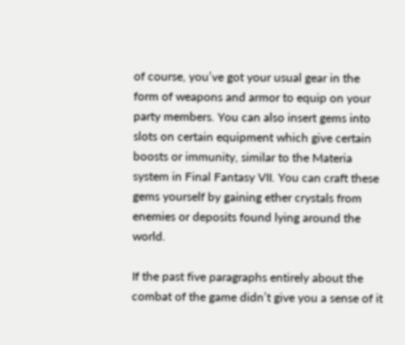of course, you’ve got your usual gear in the form of weapons and armor to equip on your party members. You can also insert gems into slots on certain equipment which give certain boosts or immunity, similar to the Materia system in Final Fantasy VII. You can craft these gems yourself by gaining ether crystals from enemies or deposits found lying around the world.

If the past five paragraphs entirely about the combat of the game didn’t give you a sense of it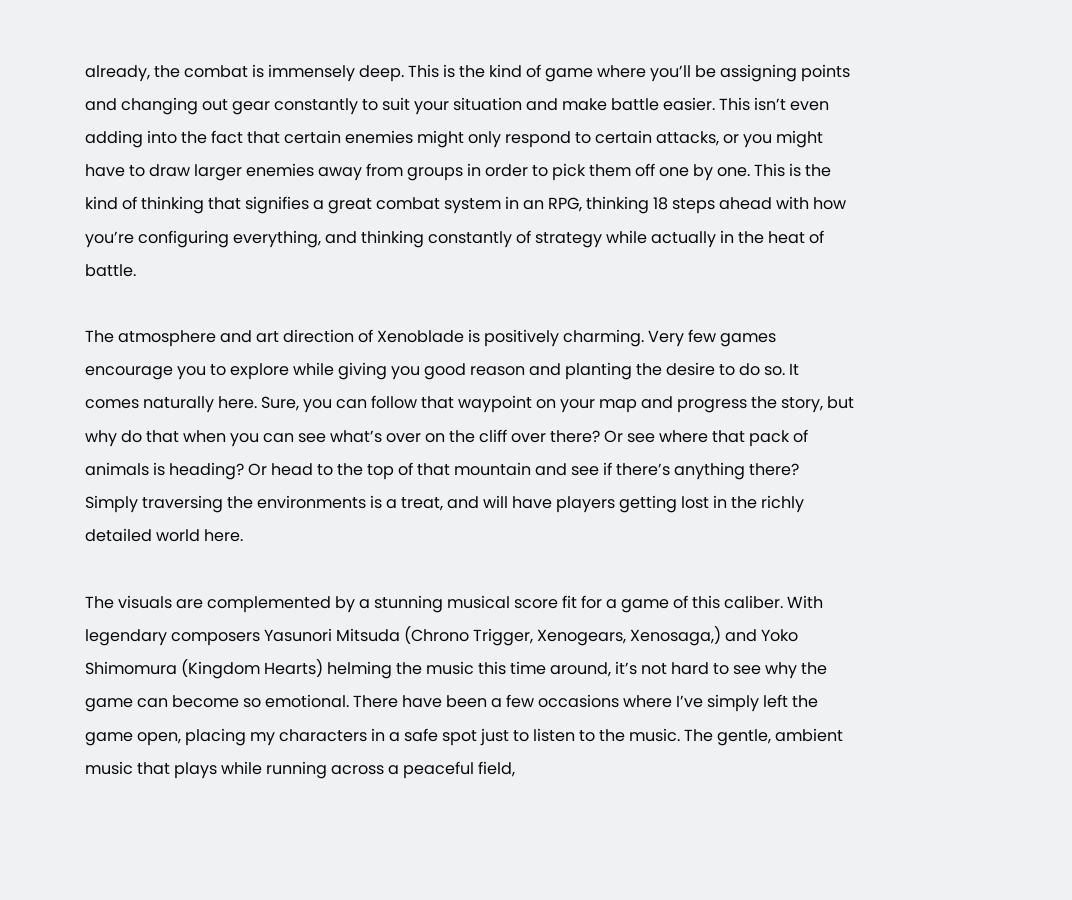already, the combat is immensely deep. This is the kind of game where you’ll be assigning points and changing out gear constantly to suit your situation and make battle easier. This isn’t even adding into the fact that certain enemies might only respond to certain attacks, or you might have to draw larger enemies away from groups in order to pick them off one by one. This is the kind of thinking that signifies a great combat system in an RPG, thinking 18 steps ahead with how you’re configuring everything, and thinking constantly of strategy while actually in the heat of battle.

The atmosphere and art direction of Xenoblade is positively charming. Very few games encourage you to explore while giving you good reason and planting the desire to do so. It comes naturally here. Sure, you can follow that waypoint on your map and progress the story, but why do that when you can see what’s over on the cliff over there? Or see where that pack of animals is heading? Or head to the top of that mountain and see if there’s anything there? Simply traversing the environments is a treat, and will have players getting lost in the richly detailed world here.

The visuals are complemented by a stunning musical score fit for a game of this caliber. With legendary composers Yasunori Mitsuda (Chrono Trigger, Xenogears, Xenosaga,) and Yoko Shimomura (Kingdom Hearts) helming the music this time around, it’s not hard to see why the game can become so emotional. There have been a few occasions where I’ve simply left the game open, placing my characters in a safe spot just to listen to the music. The gentle, ambient music that plays while running across a peaceful field,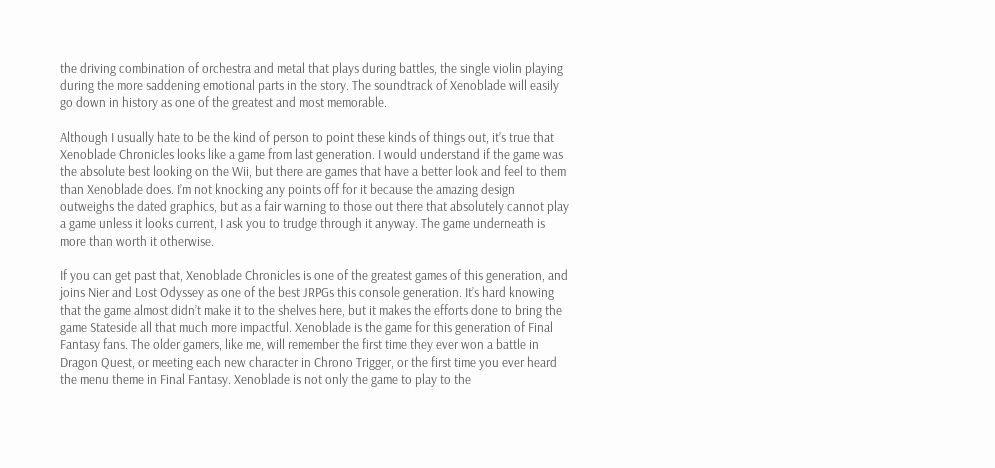the driving combination of orchestra and metal that plays during battles, the single violin playing during the more saddening emotional parts in the story. The soundtrack of Xenoblade will easily go down in history as one of the greatest and most memorable.

Although I usually hate to be the kind of person to point these kinds of things out, it’s true that Xenoblade Chronicles looks like a game from last generation. I would understand if the game was the absolute best looking on the Wii, but there are games that have a better look and feel to them than Xenoblade does. I’m not knocking any points off for it because the amazing design outweighs the dated graphics, but as a fair warning to those out there that absolutely cannot play a game unless it looks current, I ask you to trudge through it anyway. The game underneath is more than worth it otherwise.

If you can get past that, Xenoblade Chronicles is one of the greatest games of this generation, and joins Nier and Lost Odyssey as one of the best JRPGs this console generation. It’s hard knowing that the game almost didn’t make it to the shelves here, but it makes the efforts done to bring the game Stateside all that much more impactful. Xenoblade is the game for this generation of Final Fantasy fans. The older gamers, like me, will remember the first time they ever won a battle in Dragon Quest, or meeting each new character in Chrono Trigger, or the first time you ever heard the menu theme in Final Fantasy. Xenoblade is not only the game to play to the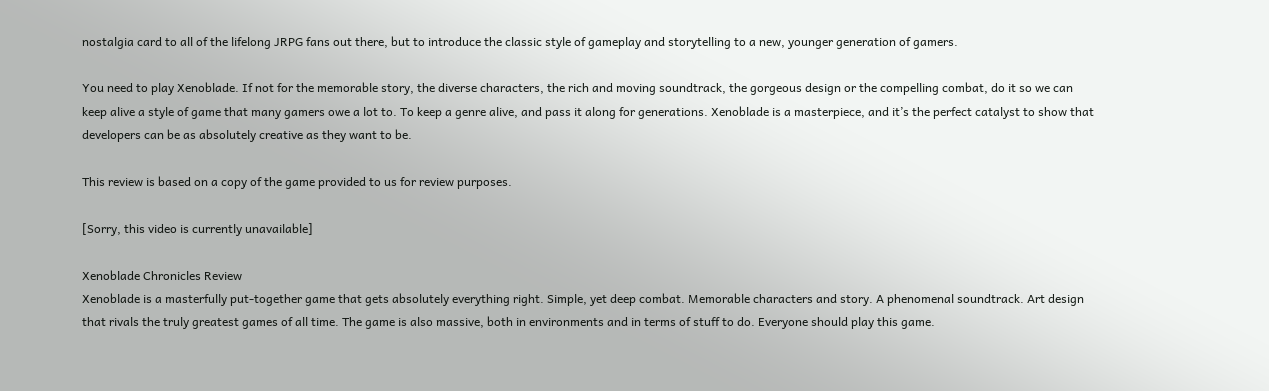nostalgia card to all of the lifelong JRPG fans out there, but to introduce the classic style of gameplay and storytelling to a new, younger generation of gamers.

You need to play Xenoblade. If not for the memorable story, the diverse characters, the rich and moving soundtrack, the gorgeous design or the compelling combat, do it so we can keep alive a style of game that many gamers owe a lot to. To keep a genre alive, and pass it along for generations. Xenoblade is a masterpiece, and it’s the perfect catalyst to show that developers can be as absolutely creative as they want to be.

This review is based on a copy of the game provided to us for review purposes.

[Sorry, this video is currently unavailable]

Xenoblade Chronicles Review
Xenoblade is a masterfully put-together game that gets absolutely everything right. Simple, yet deep combat. Memorable characters and story. A phenomenal soundtrack. Art design that rivals the truly greatest games of all time. The game is also massive, both in environments and in terms of stuff to do. Everyone should play this game.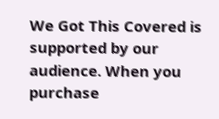We Got This Covered is supported by our audience. When you purchase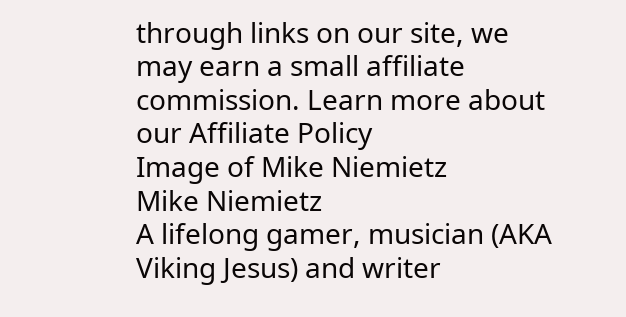through links on our site, we may earn a small affiliate commission. Learn more about our Affiliate Policy
Image of Mike Niemietz
Mike Niemietz
A lifelong gamer, musician (AKA Viking Jesus) and writer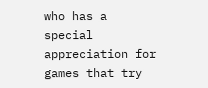who has a special appreciation for games that try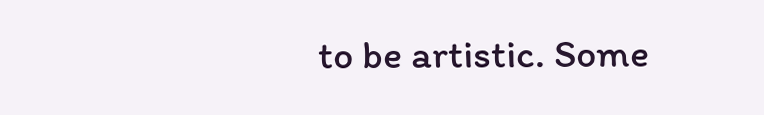to be artistic. Some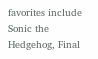favorites include Sonic the Hedgehog, Final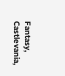Fantasy, Castlevania,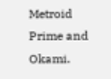Metroid Prime and Okami.